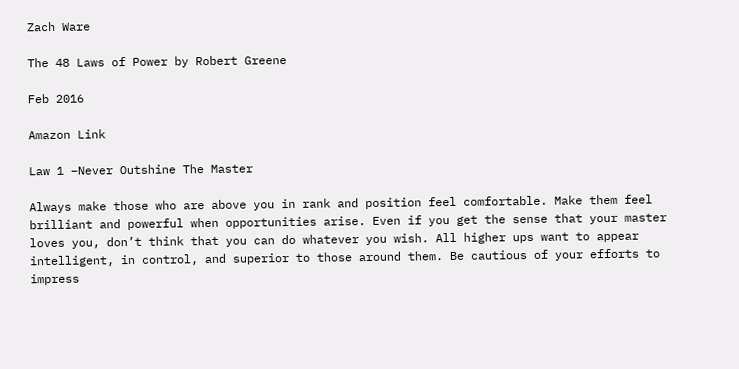Zach Ware

The 48 Laws of Power by Robert Greene

Feb 2016

Amazon Link

Law 1 –Never Outshine The Master

Always make those who are above you in rank and position feel comfortable. Make them feel brilliant and powerful when opportunities arise. Even if you get the sense that your master loves you, don’t think that you can do whatever you wish. All higher ups want to appear intelligent, in control, and superior to those around them. Be cautious of your efforts to impress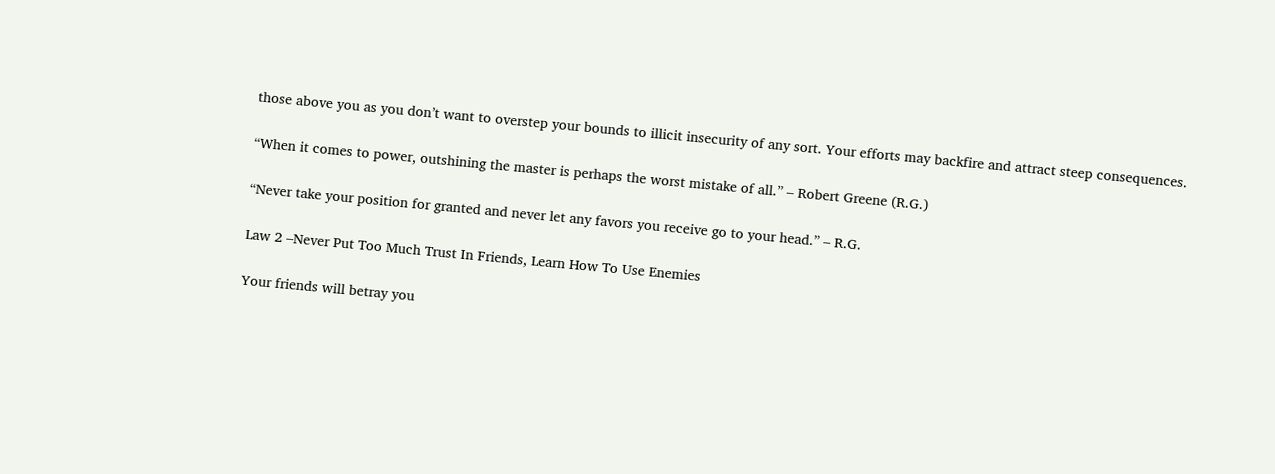those above you as you don’t want to overstep your bounds to illicit insecurity of any sort. Your efforts may backfire and attract steep consequences.

“When it comes to power, outshining the master is perhaps the worst mistake of all.” – Robert Greene (R.G.)

“Never take your position for granted and never let any favors you receive go to your head.” – R.G.

Law 2 –Never Put Too Much Trust In Friends, Learn How To Use Enemies

Your friends will betray you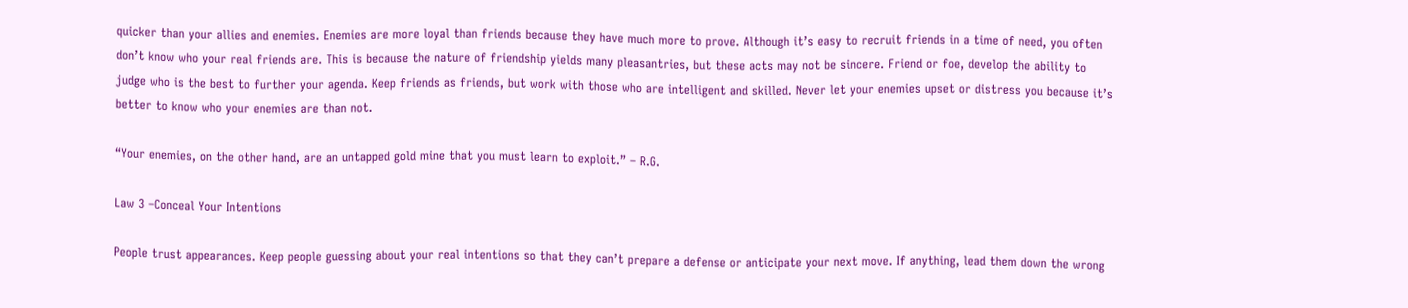quicker than your allies and enemies. Enemies are more loyal than friends because they have much more to prove. Although it’s easy to recruit friends in a time of need, you often don’t know who your real friends are. This is because the nature of friendship yields many pleasantries, but these acts may not be sincere. Friend or foe, develop the ability to judge who is the best to further your agenda. Keep friends as friends, but work with those who are intelligent and skilled. Never let your enemies upset or distress you because it’s better to know who your enemies are than not.

“Your enemies, on the other hand, are an untapped gold mine that you must learn to exploit.” – R.G.

Law 3 –Conceal Your Intentions

People trust appearances. Keep people guessing about your real intentions so that they can’t prepare a defense or anticipate your next move. If anything, lead them down the wrong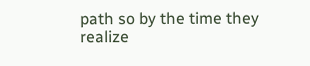path so by the time they realize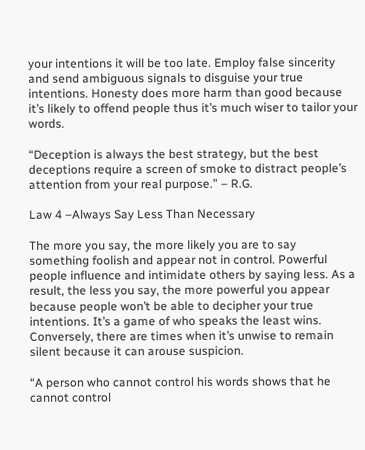your intentions it will be too late. Employ false sincerity and send ambiguous signals to disguise your true intentions. Honesty does more harm than good because it’s likely to offend people thus it’s much wiser to tailor your words.

“Deception is always the best strategy, but the best deceptions require a screen of smoke to distract people’s attention from your real purpose.” – R.G.

Law 4 –Always Say Less Than Necessary

The more you say, the more likely you are to say something foolish and appear not in control. Powerful people influence and intimidate others by saying less. As a result, the less you say, the more powerful you appear because people won’t be able to decipher your true intentions. It’s a game of who speaks the least wins. Conversely, there are times when it’s unwise to remain silent because it can arouse suspicion.

“A person who cannot control his words shows that he cannot control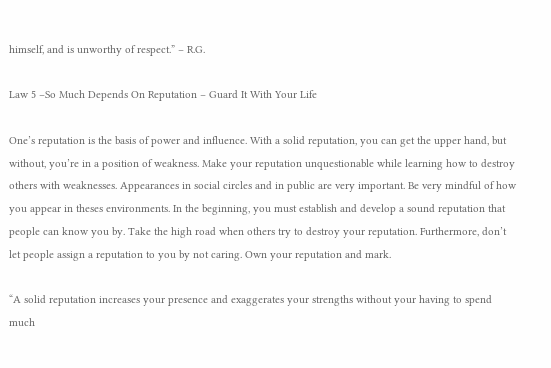himself, and is unworthy of respect.” – R.G.

Law 5 –So Much Depends On Reputation – Guard It With Your Life

One’s reputation is the basis of power and influence. With a solid reputation, you can get the upper hand, but without, you’re in a position of weakness. Make your reputation unquestionable while learning how to destroy others with weaknesses. Appearances in social circles and in public are very important. Be very mindful of how you appear in theses environments. In the beginning, you must establish and develop a sound reputation that people can know you by. Take the high road when others try to destroy your reputation. Furthermore, don’t let people assign a reputation to you by not caring. Own your reputation and mark.

“A solid reputation increases your presence and exaggerates your strengths without your having to spend much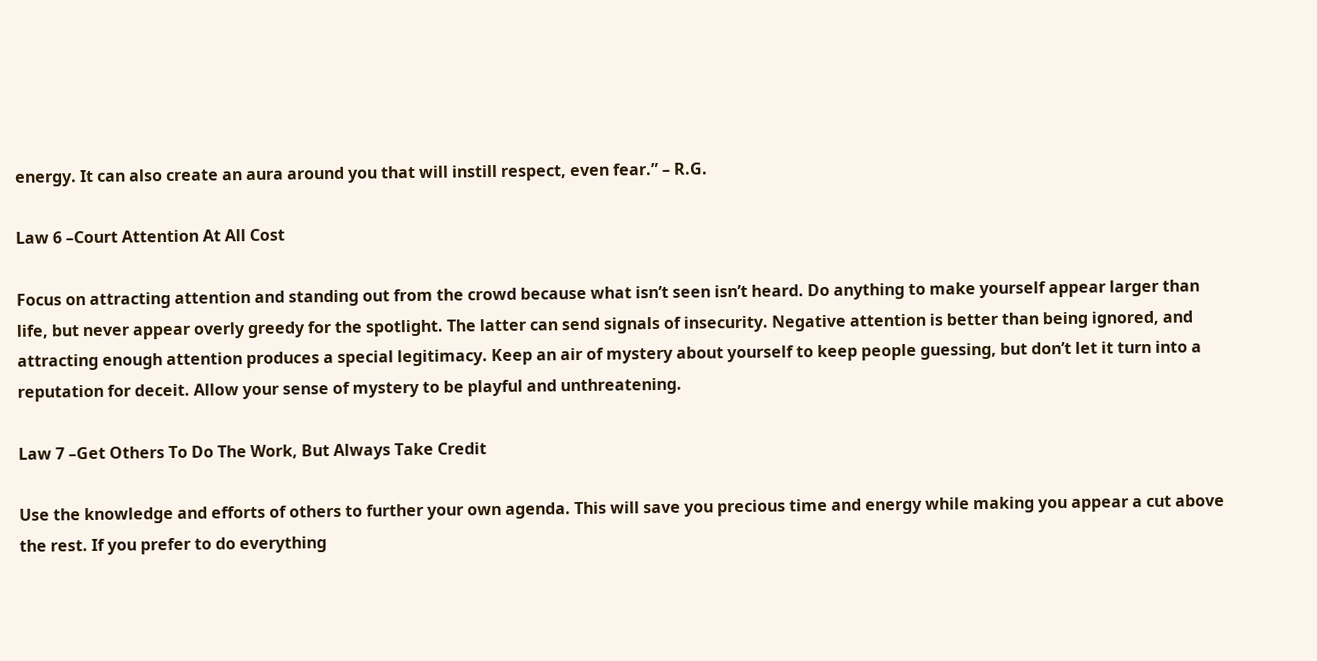energy. It can also create an aura around you that will instill respect, even fear.” – R.G.

Law 6 –Court Attention At All Cost

Focus on attracting attention and standing out from the crowd because what isn’t seen isn’t heard. Do anything to make yourself appear larger than life, but never appear overly greedy for the spotlight. The latter can send signals of insecurity. Negative attention is better than being ignored, and attracting enough attention produces a special legitimacy. Keep an air of mystery about yourself to keep people guessing, but don’t let it turn into a reputation for deceit. Allow your sense of mystery to be playful and unthreatening.

Law 7 –Get Others To Do The Work, But Always Take Credit

Use the knowledge and efforts of others to further your own agenda. This will save you precious time and energy while making you appear a cut above the rest. If you prefer to do everything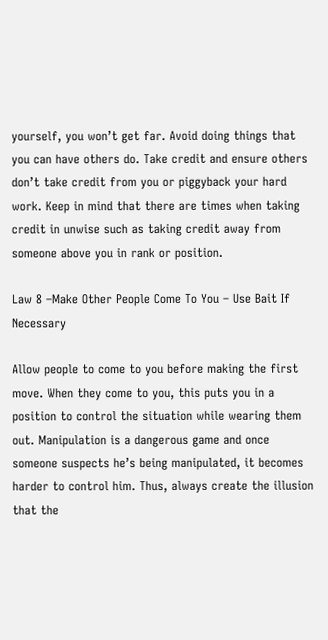yourself, you won’t get far. Avoid doing things that you can have others do. Take credit and ensure others don’t take credit from you or piggyback your hard work. Keep in mind that there are times when taking credit in unwise such as taking credit away from someone above you in rank or position.

Law 8 –Make Other People Come To You – Use Bait If Necessary

Allow people to come to you before making the first move. When they come to you, this puts you in a position to control the situation while wearing them out. Manipulation is a dangerous game and once someone suspects he’s being manipulated, it becomes harder to control him. Thus, always create the illusion that the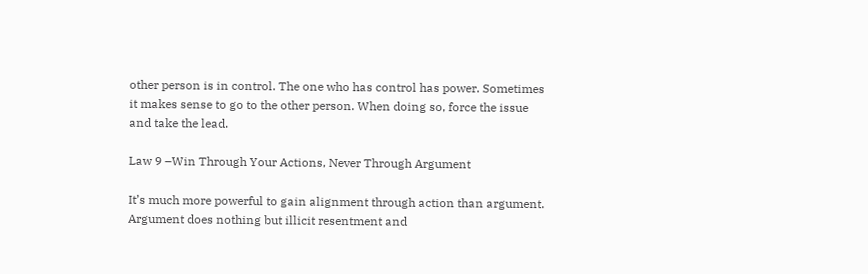other person is in control. The one who has control has power. Sometimes it makes sense to go to the other person. When doing so, force the issue and take the lead.

Law 9 –Win Through Your Actions, Never Through Argument

It’s much more powerful to gain alignment through action than argument. Argument does nothing but illicit resentment and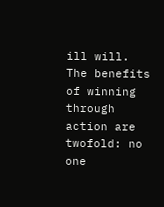ill will. The benefits of winning through action are twofold: no one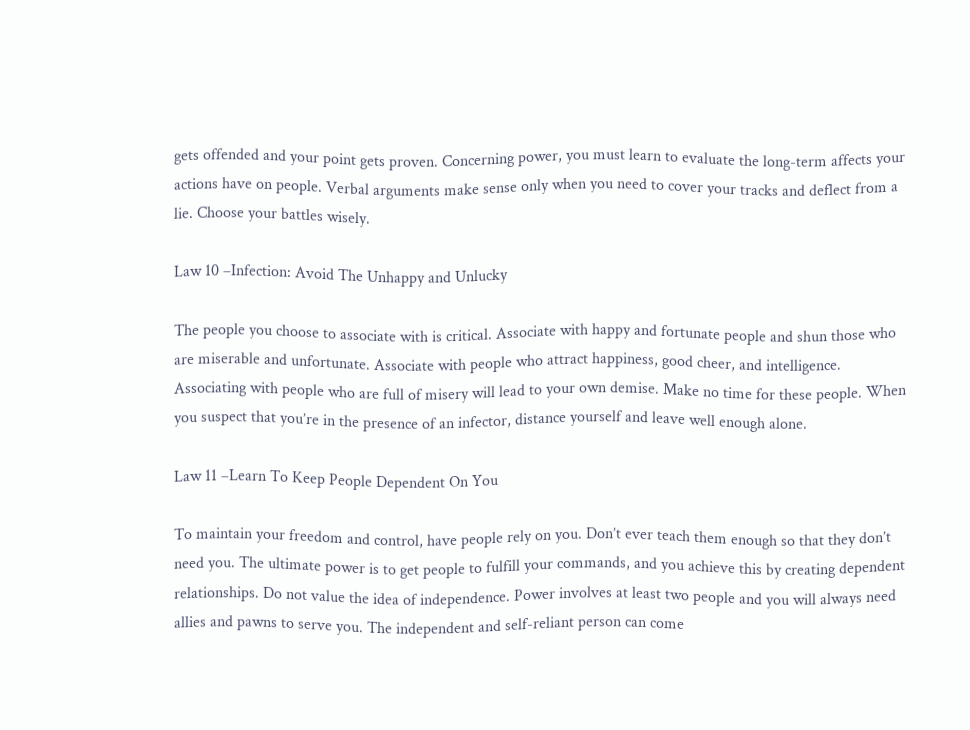gets offended and your point gets proven. Concerning power, you must learn to evaluate the long-term affects your actions have on people. Verbal arguments make sense only when you need to cover your tracks and deflect from a lie. Choose your battles wisely.

Law 10 –Infection: Avoid The Unhappy and Unlucky

The people you choose to associate with is critical. Associate with happy and fortunate people and shun those who are miserable and unfortunate. Associate with people who attract happiness, good cheer, and intelligence. Associating with people who are full of misery will lead to your own demise. Make no time for these people. When you suspect that you’re in the presence of an infector, distance yourself and leave well enough alone.

Law 11 –Learn To Keep People Dependent On You

To maintain your freedom and control, have people rely on you. Don’t ever teach them enough so that they don’t need you. The ultimate power is to get people to fulfill your commands, and you achieve this by creating dependent relationships. Do not value the idea of independence. Power involves at least two people and you will always need allies and pawns to serve you. The independent and self-reliant person can come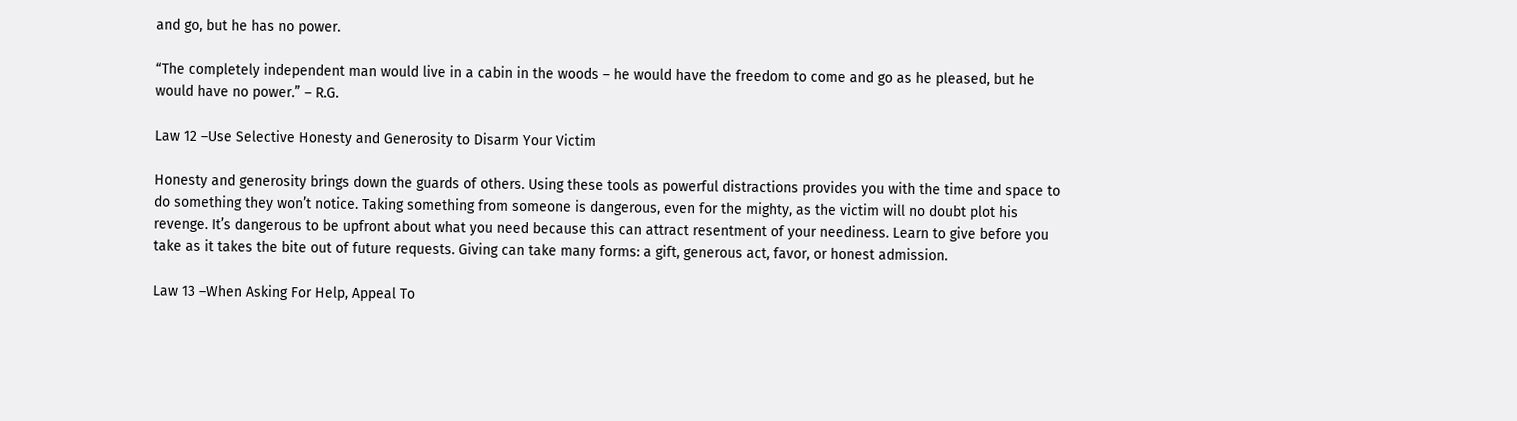and go, but he has no power.

“The completely independent man would live in a cabin in the woods – he would have the freedom to come and go as he pleased, but he would have no power.” – R.G.

Law 12 –Use Selective Honesty and Generosity to Disarm Your Victim

Honesty and generosity brings down the guards of others. Using these tools as powerful distractions provides you with the time and space to do something they won’t notice. Taking something from someone is dangerous, even for the mighty, as the victim will no doubt plot his revenge. It’s dangerous to be upfront about what you need because this can attract resentment of your neediness. Learn to give before you take as it takes the bite out of future requests. Giving can take many forms: a gift, generous act, favor, or honest admission.

Law 13 –When Asking For Help, Appeal To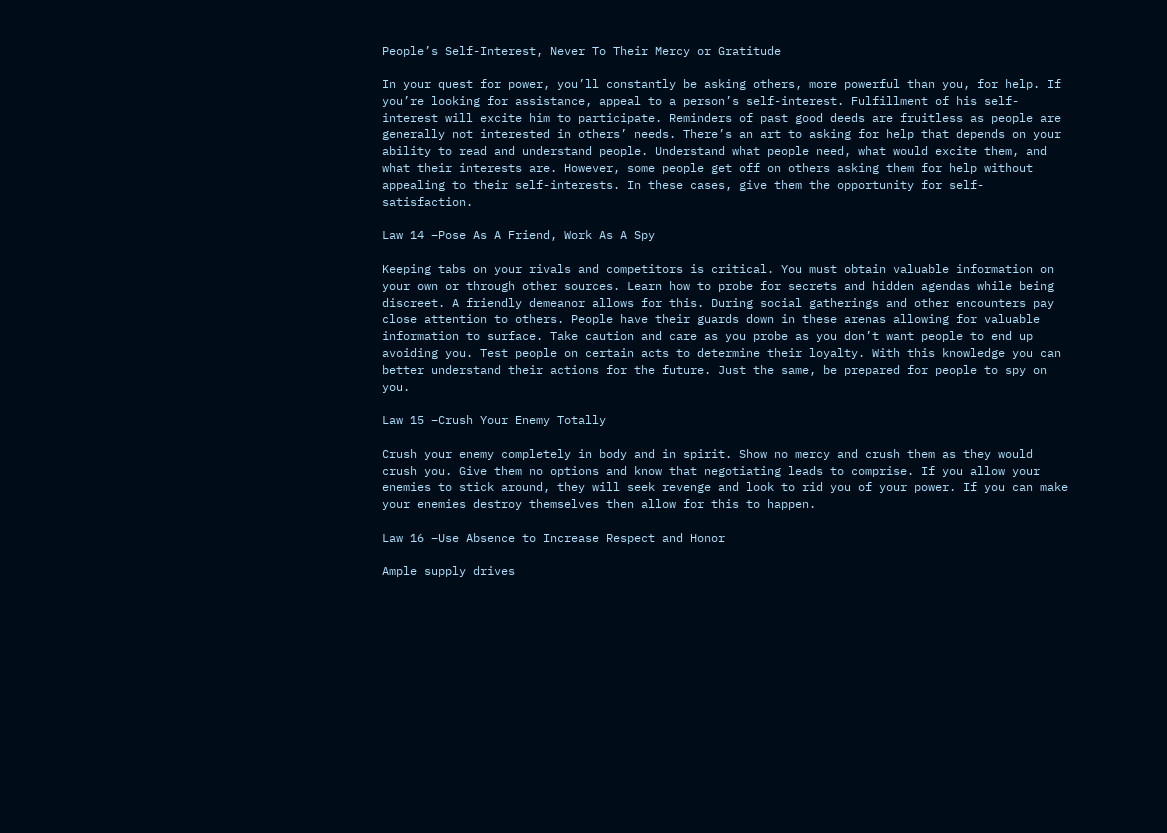People’s Self-Interest, Never To Their Mercy or Gratitude

In your quest for power, you’ll constantly be asking others, more powerful than you, for help. If you’re looking for assistance, appeal to a person’s self-interest. Fulfillment of his self-interest will excite him to participate. Reminders of past good deeds are fruitless as people are generally not interested in others’ needs. There’s an art to asking for help that depends on your ability to read and understand people. Understand what people need, what would excite them, and what their interests are. However, some people get off on others asking them for help without appealing to their self-interests. In these cases, give them the opportunity for self-satisfaction.

Law 14 –Pose As A Friend, Work As A Spy

Keeping tabs on your rivals and competitors is critical. You must obtain valuable information on your own or through other sources. Learn how to probe for secrets and hidden agendas while being discreet. A friendly demeanor allows for this. During social gatherings and other encounters pay close attention to others. People have their guards down in these arenas allowing for valuable information to surface. Take caution and care as you probe as you don’t want people to end up avoiding you. Test people on certain acts to determine their loyalty. With this knowledge you can better understand their actions for the future. Just the same, be prepared for people to spy on you.

Law 15 –Crush Your Enemy Totally

Crush your enemy completely in body and in spirit. Show no mercy and crush them as they would crush you. Give them no options and know that negotiating leads to comprise. If you allow your enemies to stick around, they will seek revenge and look to rid you of your power. If you can make your enemies destroy themselves then allow for this to happen.

Law 16 –Use Absence to Increase Respect and Honor

Ample supply drives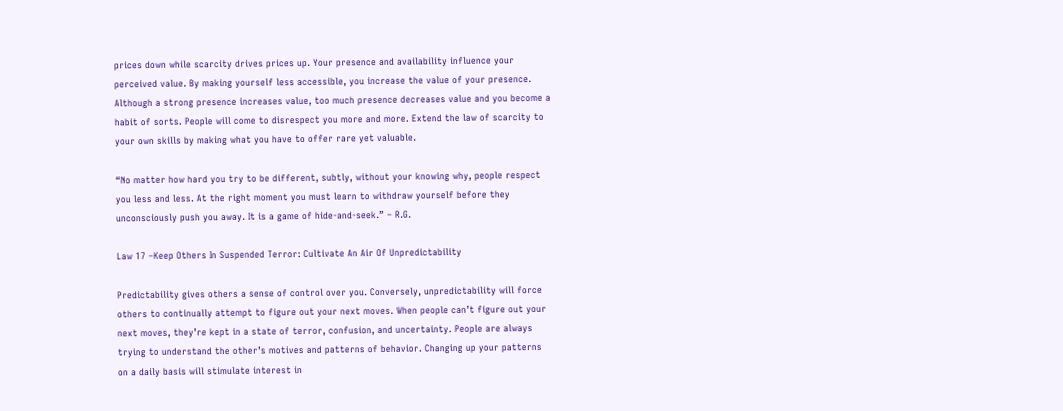prices down while scarcity drives prices up. Your presence and availability influence your perceived value. By making yourself less accessible, you increase the value of your presence. Although a strong presence increases value, too much presence decreases value and you become a habit of sorts. People will come to disrespect you more and more. Extend the law of scarcity to your own skills by making what you have to offer rare yet valuable.

“No matter how hard you try to be different, subtly, without your knowing why, people respect you less and less. At the right moment you must learn to withdraw yourself before they unconsciously push you away. It is a game of hide-and-seek.” – R.G.

Law 17 –Keep Others In Suspended Terror: Cultivate An Air Of Unpredictability

Predictability gives others a sense of control over you. Conversely, unpredictability will force others to continually attempt to figure out your next moves. When people can’t figure out your next moves, they’re kept in a state of terror, confusion, and uncertainty. People are always trying to understand the other’s motives and patterns of behavior. Changing up your patterns on a daily basis will stimulate interest in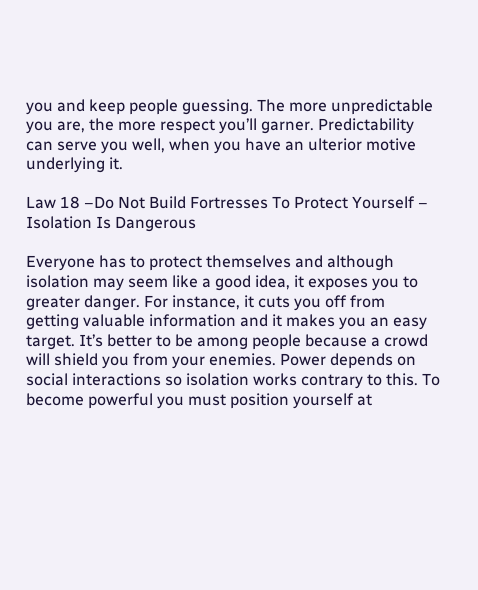you and keep people guessing. The more unpredictable you are, the more respect you’ll garner. Predictability can serve you well, when you have an ulterior motive underlying it.

Law 18 –Do Not Build Fortresses To Protect Yourself – Isolation Is Dangerous

Everyone has to protect themselves and although isolation may seem like a good idea, it exposes you to greater danger. For instance, it cuts you off from getting valuable information and it makes you an easy target. It’s better to be among people because a crowd will shield you from your enemies. Power depends on social interactions so isolation works contrary to this. To become powerful you must position yourself at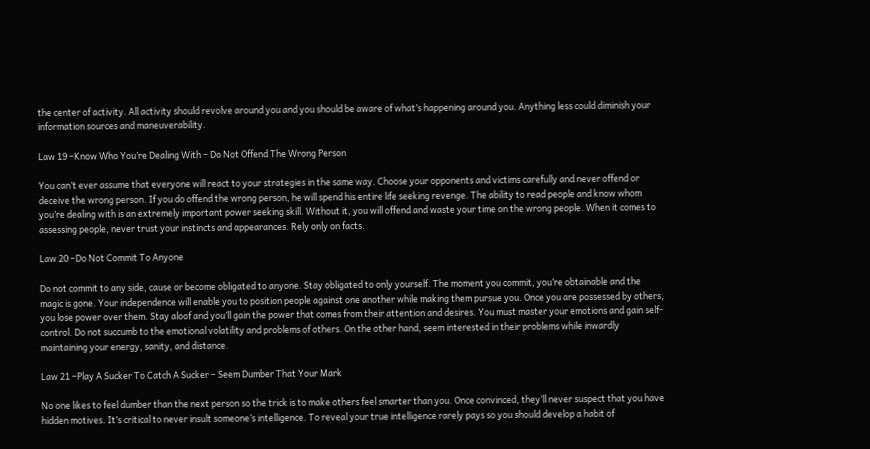the center of activity. All activity should revolve around you and you should be aware of what’s happening around you. Anything less could diminish your information sources and maneuverability.

Law 19 –Know Who You’re Dealing With – Do Not Offend The Wrong Person

You can’t ever assume that everyone will react to your strategies in the same way. Choose your opponents and victims carefully and never offend or deceive the wrong person. If you do offend the wrong person, he will spend his entire life seeking revenge. The ability to read people and know whom you’re dealing with is an extremely important power seeking skill. Without it, you will offend and waste your time on the wrong people. When it comes to assessing people, never trust your instincts and appearances. Rely only on facts.

Law 20 –Do Not Commit To Anyone

Do not commit to any side, cause or become obligated to anyone. Stay obligated to only yourself. The moment you commit, you’re obtainable and the magic is gone. Your independence will enable you to position people against one another while making them pursue you. Once you are possessed by others, you lose power over them. Stay aloof and you’ll gain the power that comes from their attention and desires. You must master your emotions and gain self-control. Do not succumb to the emotional volatility and problems of others. On the other hand, seem interested in their problems while inwardly maintaining your energy, sanity, and distance.

Law 21 –Play A Sucker To Catch A Sucker – Seem Dumber That Your Mark

No one likes to feel dumber than the next person so the trick is to make others feel smarter than you. Once convinced, they’ll never suspect that you have hidden motives. It’s critical to never insult someone’s intelligence. To reveal your true intelligence rarely pays so you should develop a habit of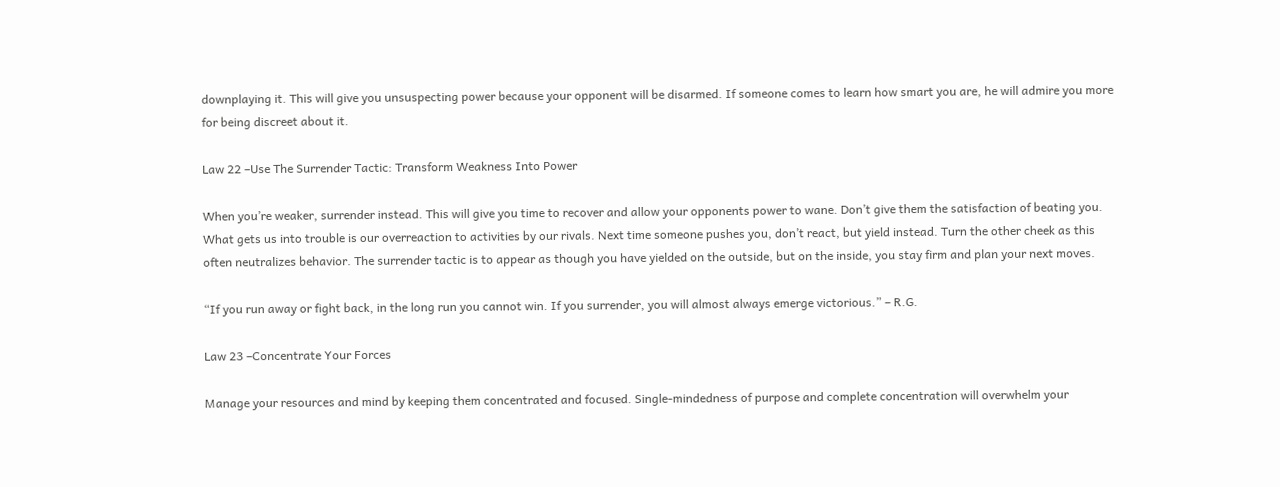downplaying it. This will give you unsuspecting power because your opponent will be disarmed. If someone comes to learn how smart you are, he will admire you more for being discreet about it.

Law 22 –Use The Surrender Tactic: Transform Weakness Into Power

When you’re weaker, surrender instead. This will give you time to recover and allow your opponents power to wane. Don’t give them the satisfaction of beating you. What gets us into trouble is our overreaction to activities by our rivals. Next time someone pushes you, don’t react, but yield instead. Turn the other cheek as this often neutralizes behavior. The surrender tactic is to appear as though you have yielded on the outside, but on the inside, you stay firm and plan your next moves.

“If you run away or fight back, in the long run you cannot win. If you surrender, you will almost always emerge victorious.” – R.G.

Law 23 –Concentrate Your Forces

Manage your resources and mind by keeping them concentrated and focused. Single-mindedness of purpose and complete concentration will overwhelm your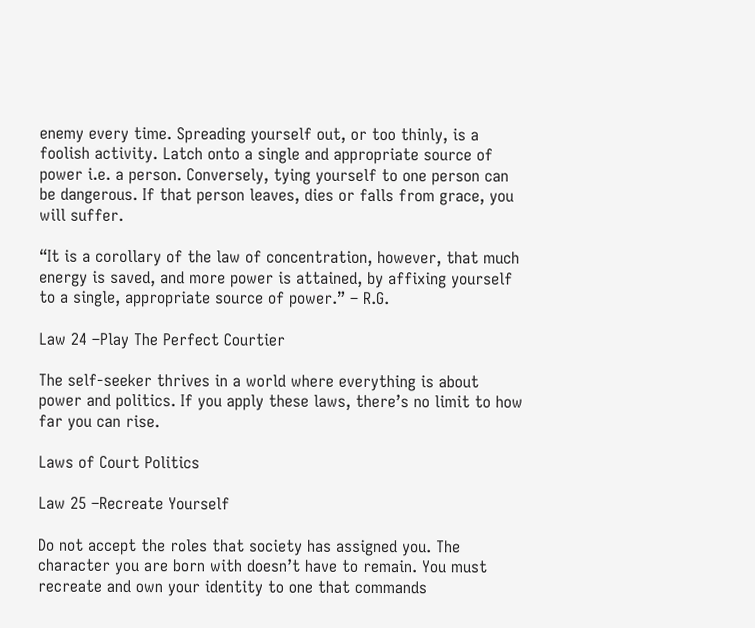enemy every time. Spreading yourself out, or too thinly, is a foolish activity. Latch onto a single and appropriate source of power i.e. a person. Conversely, tying yourself to one person can be dangerous. If that person leaves, dies or falls from grace, you will suffer.

“It is a corollary of the law of concentration, however, that much energy is saved, and more power is attained, by affixing yourself to a single, appropriate source of power.” – R.G.

Law 24 –Play The Perfect Courtier

The self-seeker thrives in a world where everything is about power and politics. If you apply these laws, there’s no limit to how far you can rise.

Laws of Court Politics

Law 25 –Recreate Yourself

Do not accept the roles that society has assigned you. The character you are born with doesn’t have to remain. You must recreate and own your identity to one that commands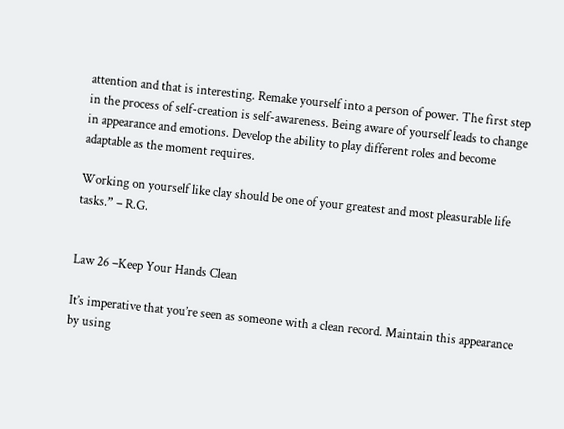attention and that is interesting. Remake yourself into a person of power. The first step in the process of self-creation is self-awareness. Being aware of yourself leads to change in appearance and emotions. Develop the ability to play different roles and become adaptable as the moment requires.

Working on yourself like clay should be one of your greatest and most pleasurable life tasks.” – R.G.


Law 26 –Keep Your Hands Clean

It’s imperative that you’re seen as someone with a clean record. Maintain this appearance by using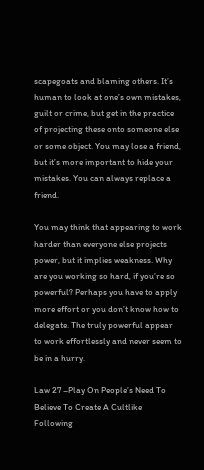scapegoats and blaming others. It’s human to look at one’s own mistakes, guilt or crime, but get in the practice of projecting these onto someone else or some object. You may lose a friend, but it’s more important to hide your mistakes. You can always replace a friend.

You may think that appearing to work harder than everyone else projects power, but it implies weakness. Why are you working so hard, if you’re so powerful? Perhaps you have to apply more effort or you don’t know how to delegate. The truly powerful appear to work effortlessly and never seem to be in a hurry.

Law 27 –Play On People’s Need To Believe To Create A Cultlike Following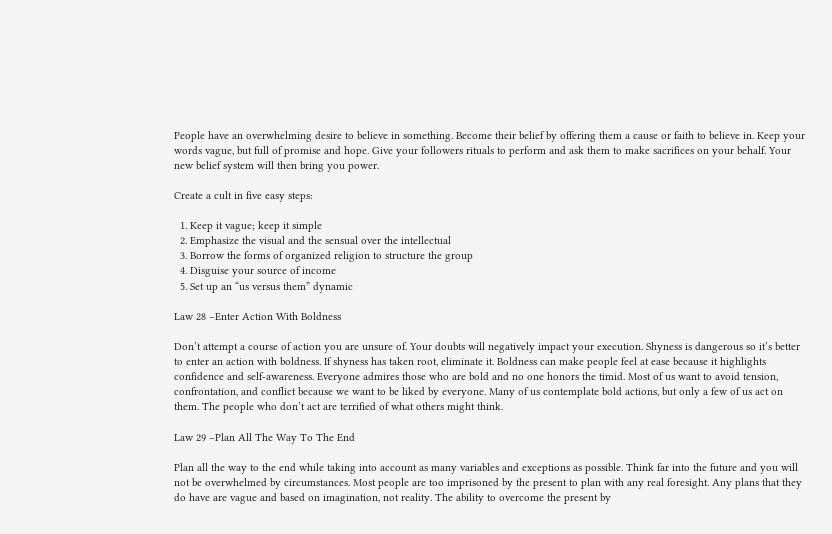People have an overwhelming desire to believe in something. Become their belief by offering them a cause or faith to believe in. Keep your words vague, but full of promise and hope. Give your followers rituals to perform and ask them to make sacrifices on your behalf. Your new belief system will then bring you power.

Create a cult in five easy steps:

  1. Keep it vague; keep it simple
  2. Emphasize the visual and the sensual over the intellectual
  3. Borrow the forms of organized religion to structure the group
  4. Disguise your source of income
  5. Set up an “us versus them” dynamic

Law 28 –Enter Action With Boldness

Don’t attempt a course of action you are unsure of. Your doubts will negatively impact your execution. Shyness is dangerous so it’s better to enter an action with boldness. If shyness has taken root, eliminate it. Boldness can make people feel at ease because it highlights confidence and self-awareness. Everyone admires those who are bold and no one honors the timid. Most of us want to avoid tension, confrontation, and conflict because we want to be liked by everyone. Many of us contemplate bold actions, but only a few of us act on them. The people who don’t act are terrified of what others might think.

Law 29 –Plan All The Way To The End

Plan all the way to the end while taking into account as many variables and exceptions as possible. Think far into the future and you will not be overwhelmed by circumstances. Most people are too imprisoned by the present to plan with any real foresight. Any plans that they do have are vague and based on imagination, not reality. The ability to overcome the present by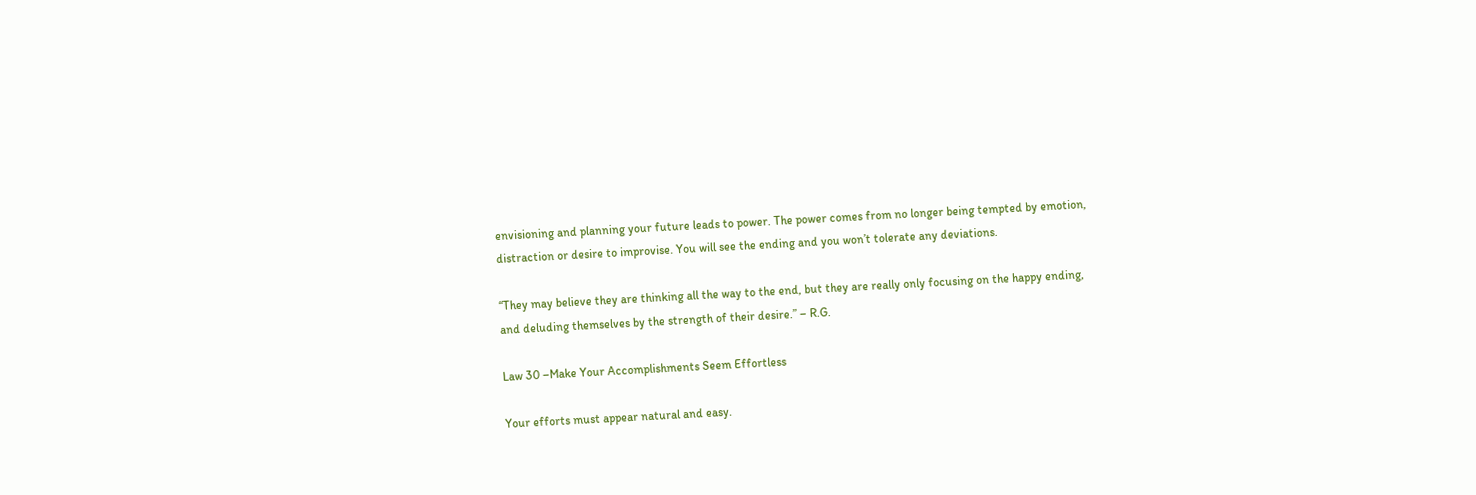envisioning and planning your future leads to power. The power comes from no longer being tempted by emotion, distraction or desire to improvise. You will see the ending and you won’t tolerate any deviations.

“They may believe they are thinking all the way to the end, but they are really only focusing on the happy ending, and deluding themselves by the strength of their desire.” – R.G.

Law 30 –Make Your Accomplishments Seem Effortless

Your efforts must appear natural and easy.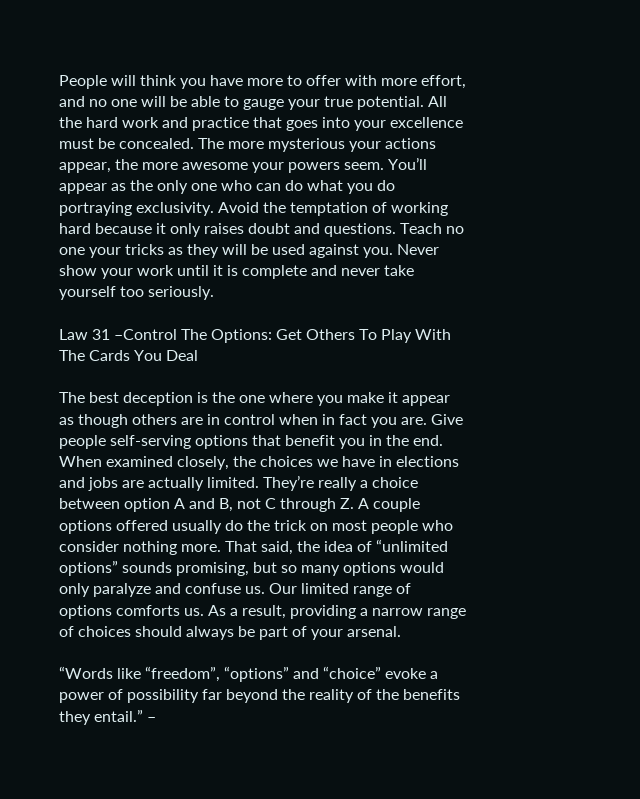People will think you have more to offer with more effort, and no one will be able to gauge your true potential. All the hard work and practice that goes into your excellence must be concealed. The more mysterious your actions appear, the more awesome your powers seem. You’ll appear as the only one who can do what you do portraying exclusivity. Avoid the temptation of working hard because it only raises doubt and questions. Teach no one your tricks as they will be used against you. Never show your work until it is complete and never take yourself too seriously.

Law 31 –Control The Options: Get Others To Play With The Cards You Deal

The best deception is the one where you make it appear as though others are in control when in fact you are. Give people self-serving options that benefit you in the end. When examined closely, the choices we have in elections and jobs are actually limited. They’re really a choice between option A and B, not C through Z. A couple options offered usually do the trick on most people who consider nothing more. That said, the idea of “unlimited options” sounds promising, but so many options would only paralyze and confuse us. Our limited range of options comforts us. As a result, providing a narrow range of choices should always be part of your arsenal.

“Words like “freedom”, “options” and “choice” evoke a power of possibility far beyond the reality of the benefits they entail.” –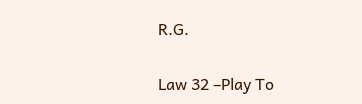R.G.

Law 32 –Play To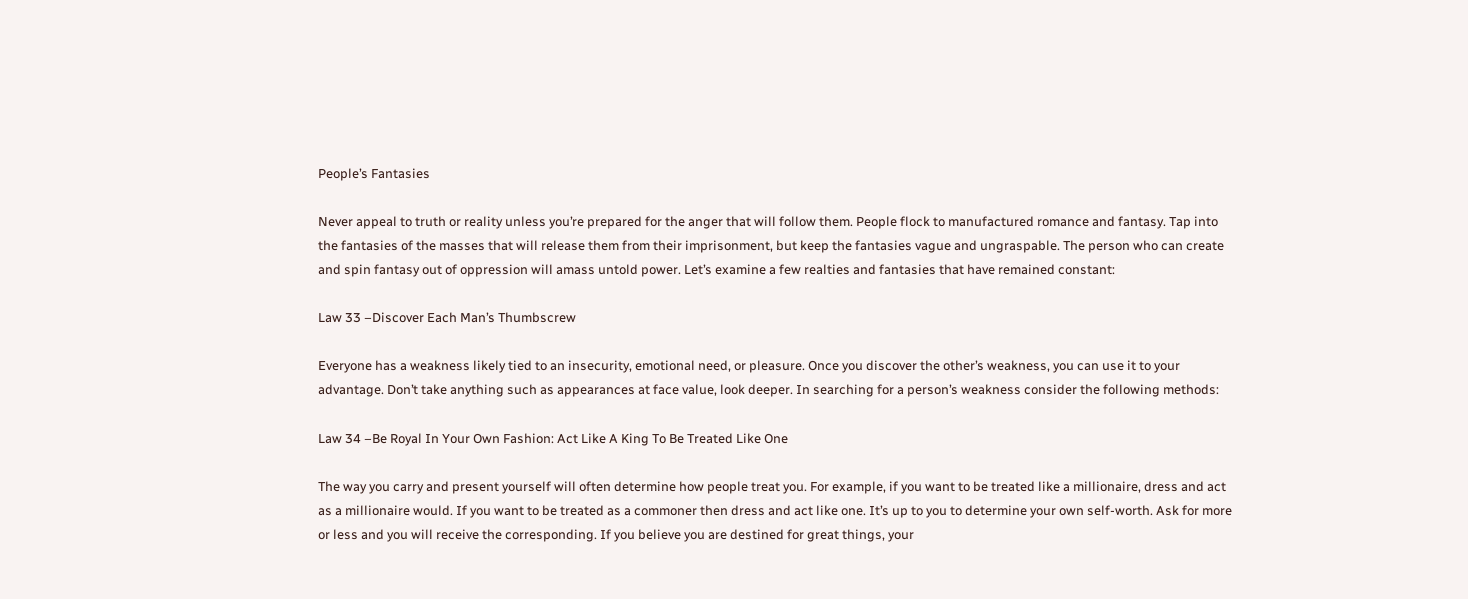People’s Fantasies

Never appeal to truth or reality unless you’re prepared for the anger that will follow them. People flock to manufactured romance and fantasy. Tap into the fantasies of the masses that will release them from their imprisonment, but keep the fantasies vague and ungraspable. The person who can create and spin fantasy out of oppression will amass untold power. Let’s examine a few realties and fantasies that have remained constant:

Law 33 –Discover Each Man’s Thumbscrew

Everyone has a weakness likely tied to an insecurity, emotional need, or pleasure. Once you discover the other’s weakness, you can use it to your advantage. Don’t take anything such as appearances at face value, look deeper. In searching for a person’s weakness consider the following methods:

Law 34 –Be Royal In Your Own Fashion: Act Like A King To Be Treated Like One

The way you carry and present yourself will often determine how people treat you. For example, if you want to be treated like a millionaire, dress and act as a millionaire would. If you want to be treated as a commoner then dress and act like one. It’s up to you to determine your own self-worth. Ask for more or less and you will receive the corresponding. If you believe you are destined for great things, your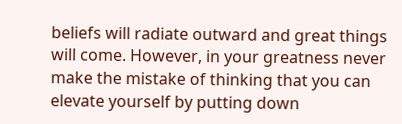beliefs will radiate outward and great things will come. However, in your greatness never make the mistake of thinking that you can elevate yourself by putting down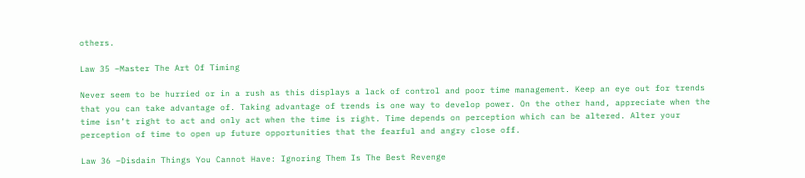others.

Law 35 –Master The Art Of Timing

Never seem to be hurried or in a rush as this displays a lack of control and poor time management. Keep an eye out for trends that you can take advantage of. Taking advantage of trends is one way to develop power. On the other hand, appreciate when the time isn’t right to act and only act when the time is right. Time depends on perception which can be altered. Alter your perception of time to open up future opportunities that the fearful and angry close off.

Law 36 –Disdain Things You Cannot Have: Ignoring Them Is The Best Revenge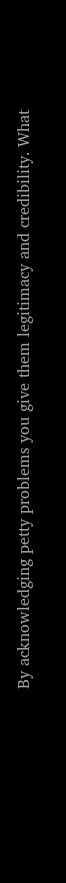By acknowledging petty problems you give them legitimacy and credibility. What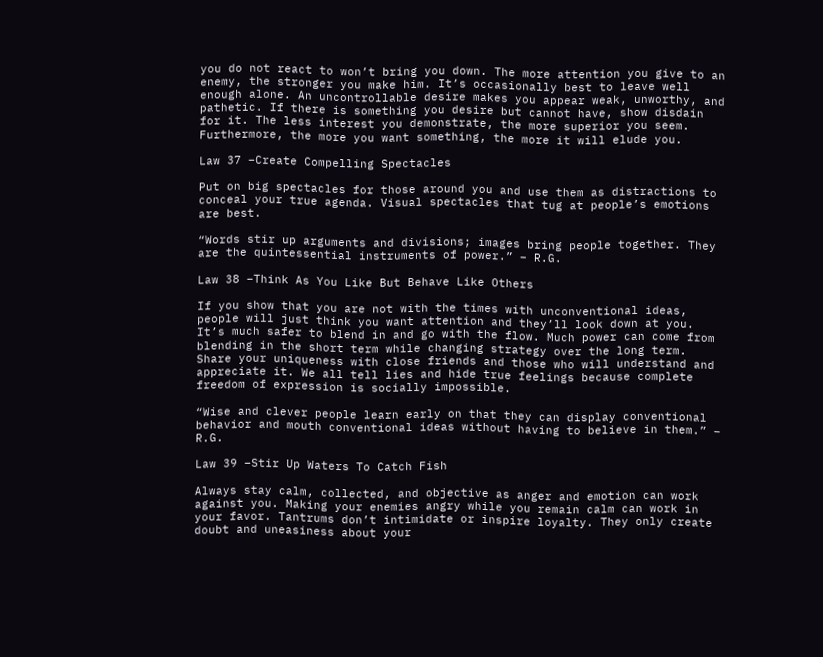you do not react to won’t bring you down. The more attention you give to an enemy, the stronger you make him. It’s occasionally best to leave well enough alone. An uncontrollable desire makes you appear weak, unworthy, and pathetic. If there is something you desire but cannot have, show disdain for it. The less interest you demonstrate, the more superior you seem. Furthermore, the more you want something, the more it will elude you.

Law 37 –Create Compelling Spectacles

Put on big spectacles for those around you and use them as distractions to conceal your true agenda. Visual spectacles that tug at people’s emotions are best.

“Words stir up arguments and divisions; images bring people together. They are the quintessential instruments of power.” – R.G.

Law 38 –Think As You Like But Behave Like Others

If you show that you are not with the times with unconventional ideas, people will just think you want attention and they’ll look down at you. It’s much safer to blend in and go with the flow. Much power can come from blending in the short term while changing strategy over the long term. Share your uniqueness with close friends and those who will understand and appreciate it. We all tell lies and hide true feelings because complete freedom of expression is socially impossible.

“Wise and clever people learn early on that they can display conventional behavior and mouth conventional ideas without having to believe in them.” – R.G.

Law 39 –Stir Up Waters To Catch Fish

Always stay calm, collected, and objective as anger and emotion can work against you. Making your enemies angry while you remain calm can work in your favor. Tantrums don’t intimidate or inspire loyalty. They only create doubt and uneasiness about your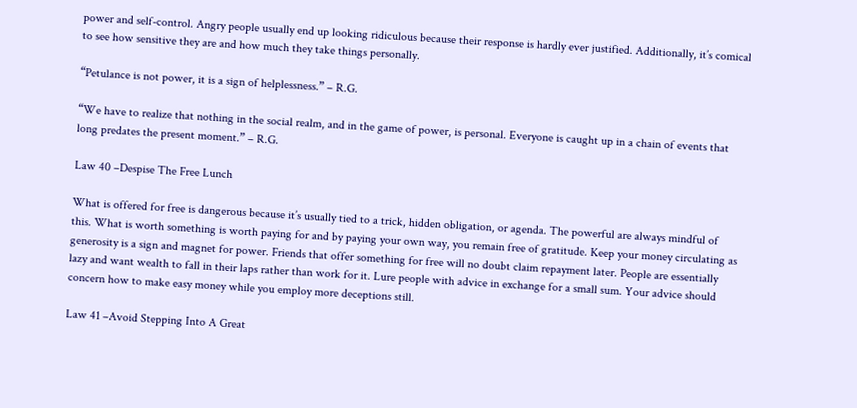power and self-control. Angry people usually end up looking ridiculous because their response is hardly ever justified. Additionally, it’s comical to see how sensitive they are and how much they take things personally.

“Petulance is not power, it is a sign of helplessness.” – R.G.

“We have to realize that nothing in the social realm, and in the game of power, is personal. Everyone is caught up in a chain of events that long predates the present moment.” – R.G.

Law 40 –Despise The Free Lunch

What is offered for free is dangerous because it’s usually tied to a trick, hidden obligation, or agenda. The powerful are always mindful of this. What is worth something is worth paying for and by paying your own way, you remain free of gratitude. Keep your money circulating as generosity is a sign and magnet for power. Friends that offer something for free will no doubt claim repayment later. People are essentially lazy and want wealth to fall in their laps rather than work for it. Lure people with advice in exchange for a small sum. Your advice should concern how to make easy money while you employ more deceptions still.

Law 41 –Avoid Stepping Into A Great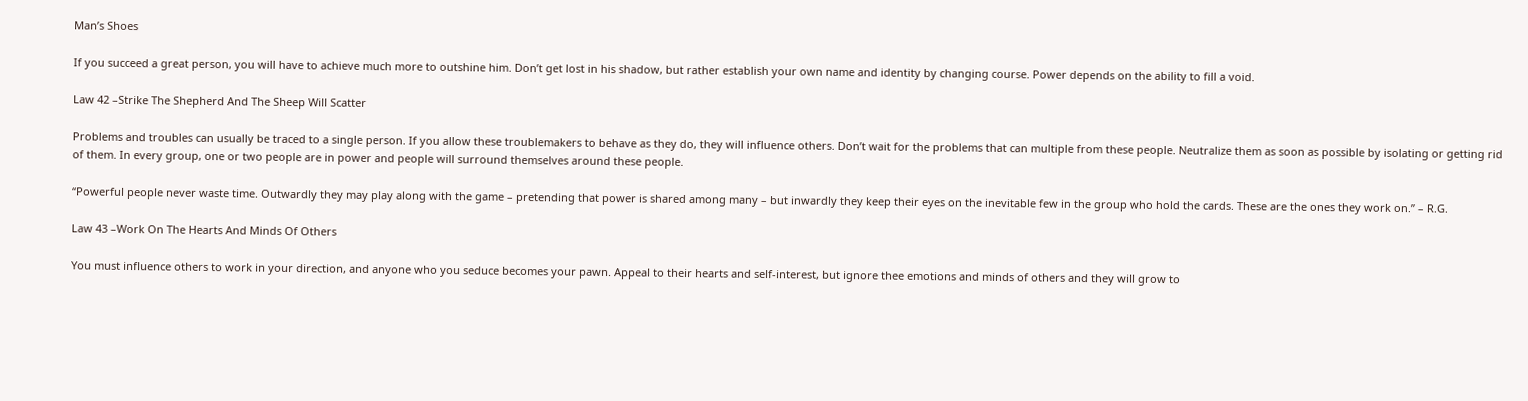Man’s Shoes

If you succeed a great person, you will have to achieve much more to outshine him. Don’t get lost in his shadow, but rather establish your own name and identity by changing course. Power depends on the ability to fill a void.

Law 42 –Strike The Shepherd And The Sheep Will Scatter

Problems and troubles can usually be traced to a single person. If you allow these troublemakers to behave as they do, they will influence others. Don’t wait for the problems that can multiple from these people. Neutralize them as soon as possible by isolating or getting rid of them. In every group, one or two people are in power and people will surround themselves around these people.

“Powerful people never waste time. Outwardly they may play along with the game – pretending that power is shared among many – but inwardly they keep their eyes on the inevitable few in the group who hold the cards. These are the ones they work on.” – R.G.

Law 43 –Work On The Hearts And Minds Of Others

You must influence others to work in your direction, and anyone who you seduce becomes your pawn. Appeal to their hearts and self-interest, but ignore thee emotions and minds of others and they will grow to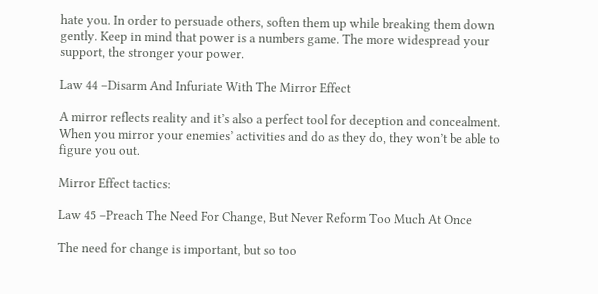hate you. In order to persuade others, soften them up while breaking them down gently. Keep in mind that power is a numbers game. The more widespread your support, the stronger your power.

Law 44 –Disarm And Infuriate With The Mirror Effect

A mirror reflects reality and it’s also a perfect tool for deception and concealment. When you mirror your enemies’ activities and do as they do, they won’t be able to figure you out.

Mirror Effect tactics:

Law 45 –Preach The Need For Change, But Never Reform Too Much At Once

The need for change is important, but so too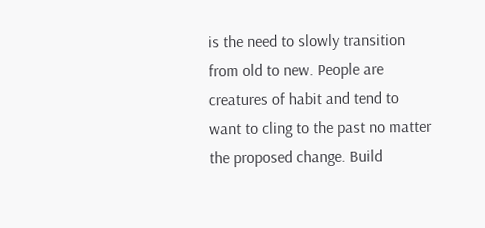is the need to slowly transition from old to new. People are creatures of habit and tend to want to cling to the past no matter the proposed change. Build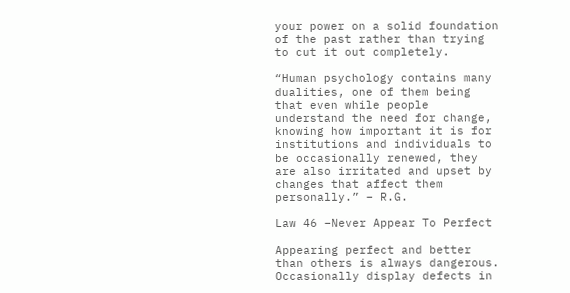your power on a solid foundation of the past rather than trying to cut it out completely.

“Human psychology contains many dualities, one of them being that even while people understand the need for change, knowing how important it is for institutions and individuals to be occasionally renewed, they are also irritated and upset by changes that affect them personally.” – R.G.

Law 46 –Never Appear To Perfect

Appearing perfect and better than others is always dangerous. Occasionally display defects in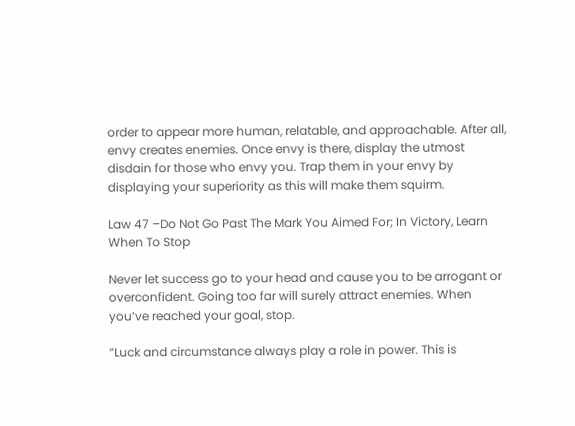order to appear more human, relatable, and approachable. After all, envy creates enemies. Once envy is there, display the utmost disdain for those who envy you. Trap them in your envy by displaying your superiority as this will make them squirm.

Law 47 –Do Not Go Past The Mark You Aimed For; In Victory, Learn When To Stop

Never let success go to your head and cause you to be arrogant or overconfident. Going too far will surely attract enemies. When you’ve reached your goal, stop.

“Luck and circumstance always play a role in power. This is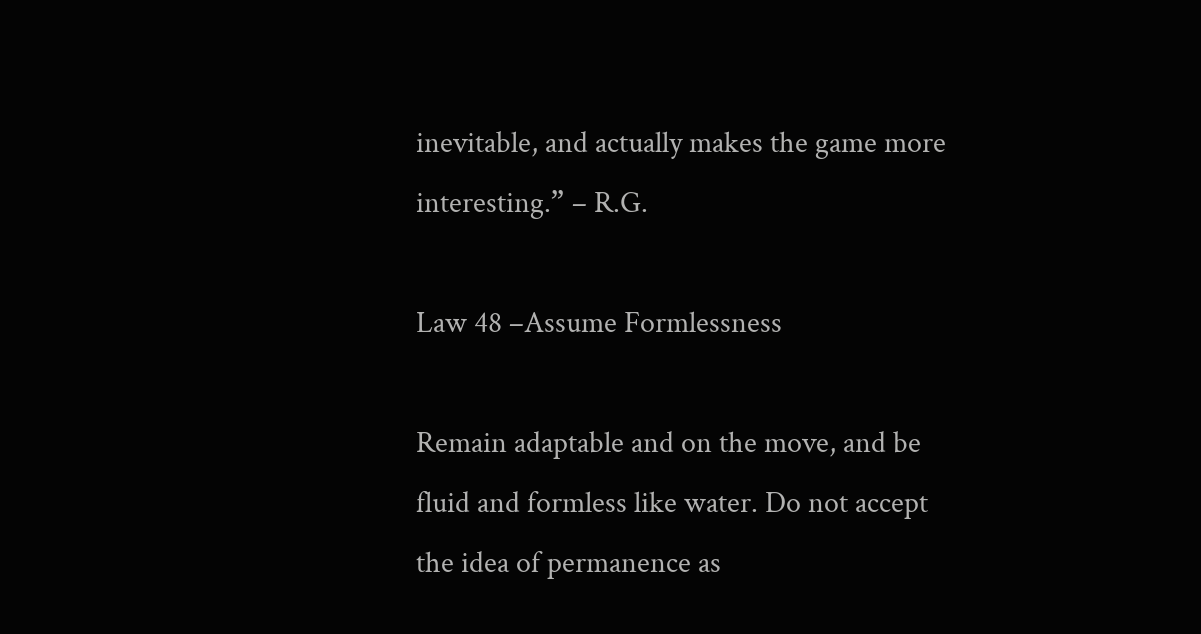inevitable, and actually makes the game more interesting.” – R.G.

Law 48 –Assume Formlessness

Remain adaptable and on the move, and be fluid and formless like water. Do not accept the idea of permanence as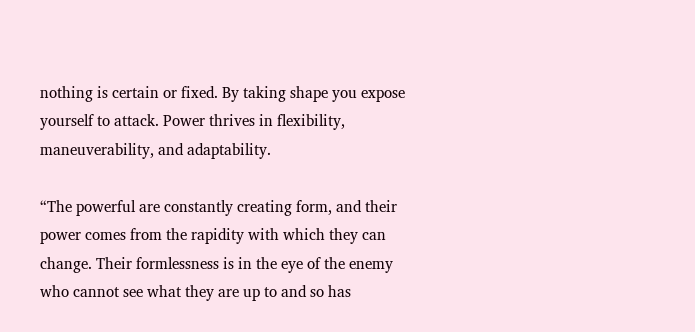nothing is certain or fixed. By taking shape you expose yourself to attack. Power thrives in flexibility, maneuverability, and adaptability.

“The powerful are constantly creating form, and their power comes from the rapidity with which they can change. Their formlessness is in the eye of the enemy who cannot see what they are up to and so has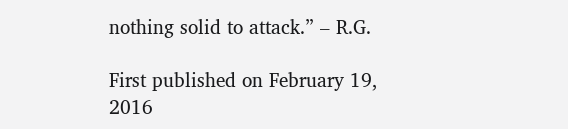nothing solid to attack.” – R.G.

First published on February 19, 2016